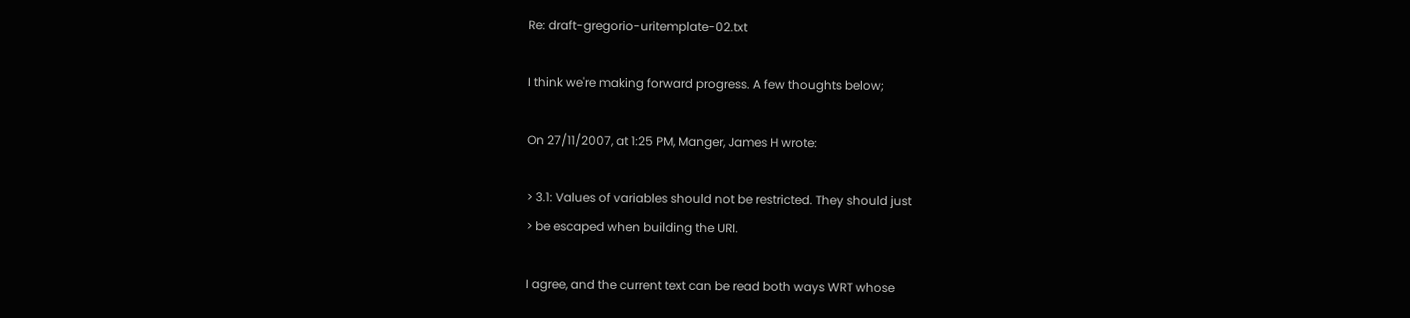Re: draft-gregorio-uritemplate-02.txt

I think we're making forward progress. A few thoughts below;

On 27/11/2007, at 1:25 PM, Manger, James H wrote:

> 3.1: Values of variables should not be restricted. They should just
> be escaped when building the URI.

I agree, and the current text can be read both ways WRT whose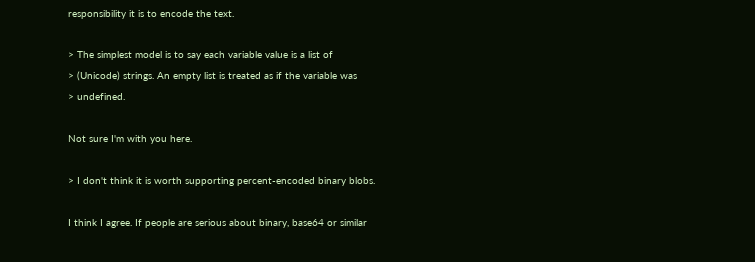responsibility it is to encode the text.

> The simplest model is to say each variable value is a list of
> (Unicode) strings. An empty list is treated as if the variable was
> undefined.

Not sure I'm with you here.

> I don't think it is worth supporting percent-encoded binary blobs.

I think I agree. If people are serious about binary, base64 or similar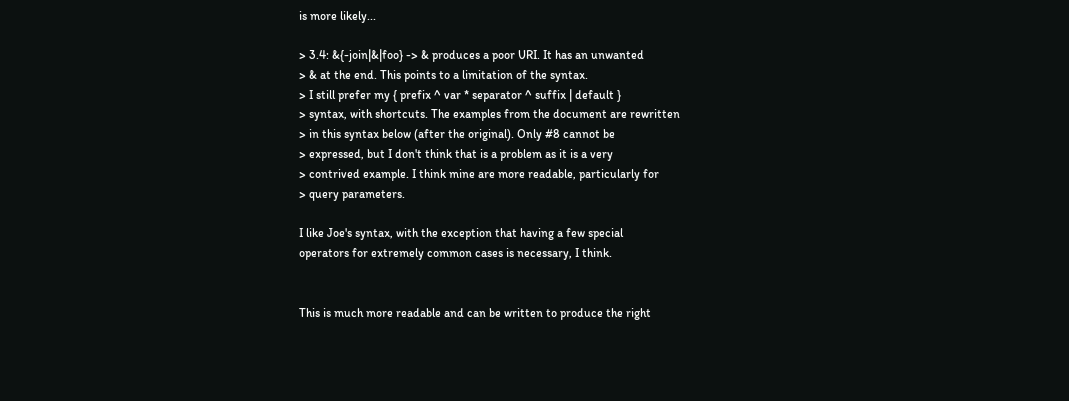is more likely...

> 3.4: &{-join|&|foo} -> & produces a poor URI. It has an unwanted
> & at the end. This points to a limitation of the syntax.
> I still prefer my { prefix ^ var * separator ^ suffix | default }
> syntax, with shortcuts. The examples from the document are rewritten
> in this syntax below (after the original). Only #8 cannot be
> expressed, but I don't think that is a problem as it is a very
> contrived example. I think mine are more readable, particularly for
> query parameters.

I like Joe's syntax, with the exception that having a few special
operators for extremely common cases is necessary, I think.


This is much more readable and can be written to produce the right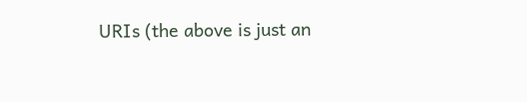URIs (the above is just an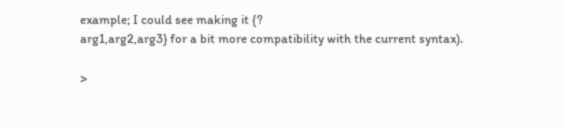example; I could see making it {?
arg1,arg2,arg3} for a bit more compatibility with the current syntax).

>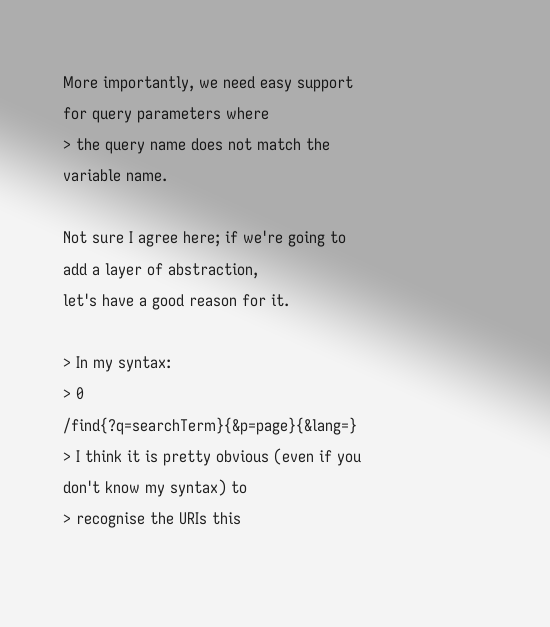More importantly, we need easy support for query parameters where
> the query name does not match the variable name.

Not sure I agree here; if we're going to add a layer of abstraction,
let's have a good reason for it.

> In my syntax:
> 0  /find{?q=searchTerm}{&p=page}{&lang=}
> I think it is pretty obvious (even if you don't know my syntax) to
> recognise the URIs this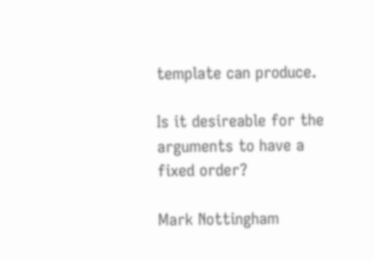template can produce.

Is it desireable for the arguments to have a fixed order?

Mark Nottingham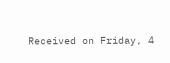Received on Friday, 4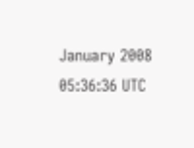January 2008 05:36:36 UTC